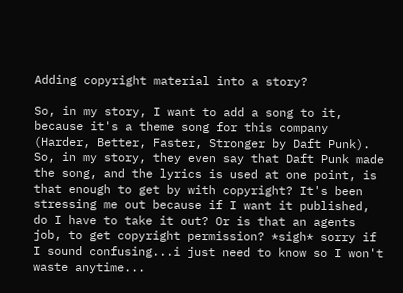Adding copyright material into a story?

So, in my story, I want to add a song to it, because it's a theme song for this company (Harder, Better, Faster, Stronger by Daft Punk). So, in my story, they even say that Daft Punk made the song, and the lyrics is used at one point, is that enough to get by with copyright? It's been stressing me out because if I want it published, do I have to take it out? Or is that an agents job, to get copyright permission? *sigh* sorry if I sound confusing...i just need to know so I won't waste anytime...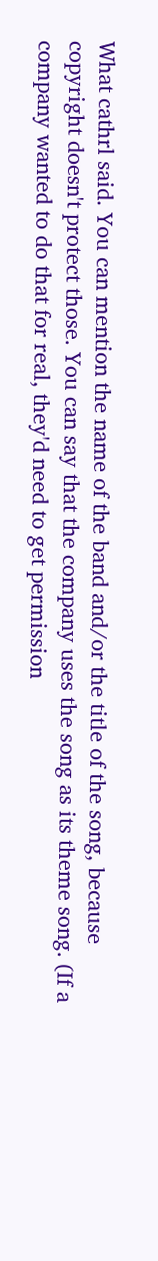What cathrl said. You can mention the name of the band and/or the title of the song, because copyright doesn't protect those. You can say that the company uses the song as its theme song. (If a company wanted to do that for real, they'd need to get permission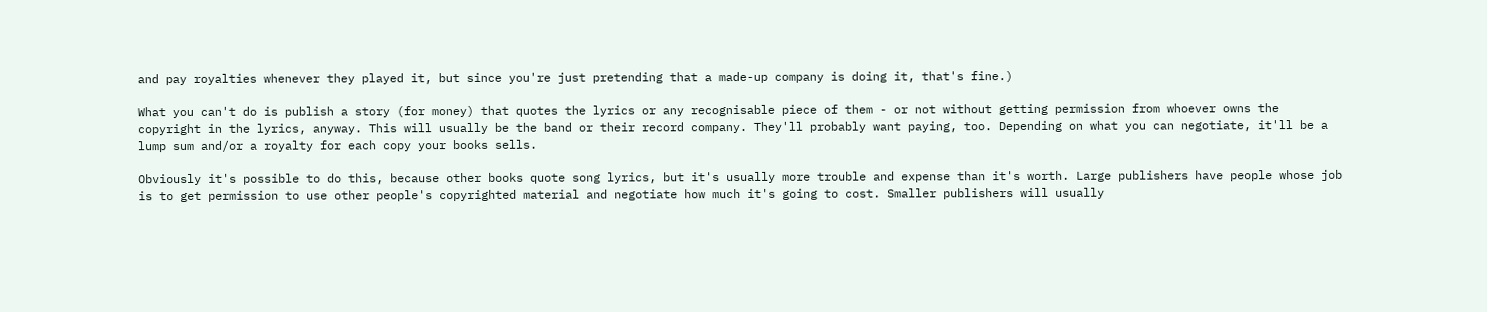and pay royalties whenever they played it, but since you're just pretending that a made-up company is doing it, that's fine.)

What you can't do is publish a story (for money) that quotes the lyrics or any recognisable piece of them - or not without getting permission from whoever owns the copyright in the lyrics, anyway. This will usually be the band or their record company. They'll probably want paying, too. Depending on what you can negotiate, it'll be a lump sum and/or a royalty for each copy your books sells.

Obviously it's possible to do this, because other books quote song lyrics, but it's usually more trouble and expense than it's worth. Large publishers have people whose job is to get permission to use other people's copyrighted material and negotiate how much it's going to cost. Smaller publishers will usually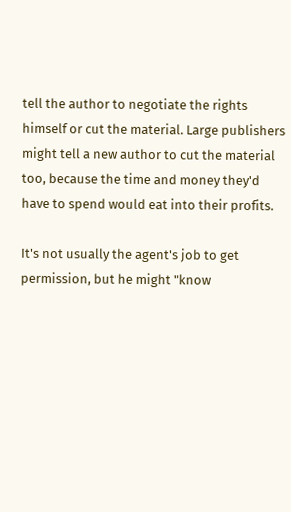tell the author to negotiate the rights himself or cut the material. Large publishers might tell a new author to cut the material too, because the time and money they'd have to spend would eat into their profits.

It's not usually the agent's job to get permission, but he might "know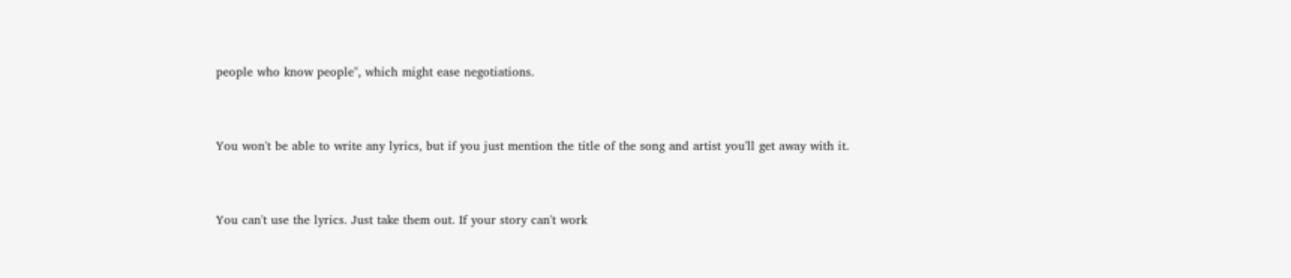people who know people", which might ease negotiations.


You won't be able to write any lyrics, but if you just mention the title of the song and artist you'll get away with it.


You can't use the lyrics. Just take them out. If your story can't work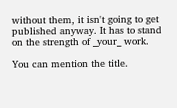without them, it isn't going to get published anyway. It has to stand on the strength of _your_ work.

You can mention the title.